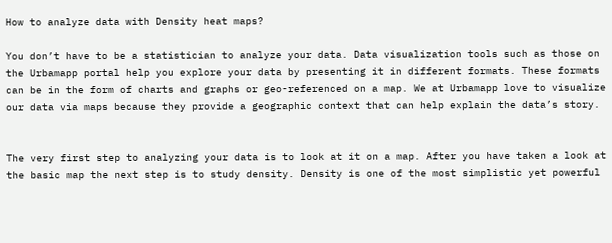How to analyze data with Density heat maps?

You don’t have to be a statistician to analyze your data. Data visualization tools such as those on the Urbamapp portal help you explore your data by presenting it in different formats. These formats can be in the form of charts and graphs or geo-referenced on a map. We at Urbamapp love to visualize our data via maps because they provide a geographic context that can help explain the data’s story.


The very first step to analyzing your data is to look at it on a map. After you have taken a look at the basic map the next step is to study density. Density is one of the most simplistic yet powerful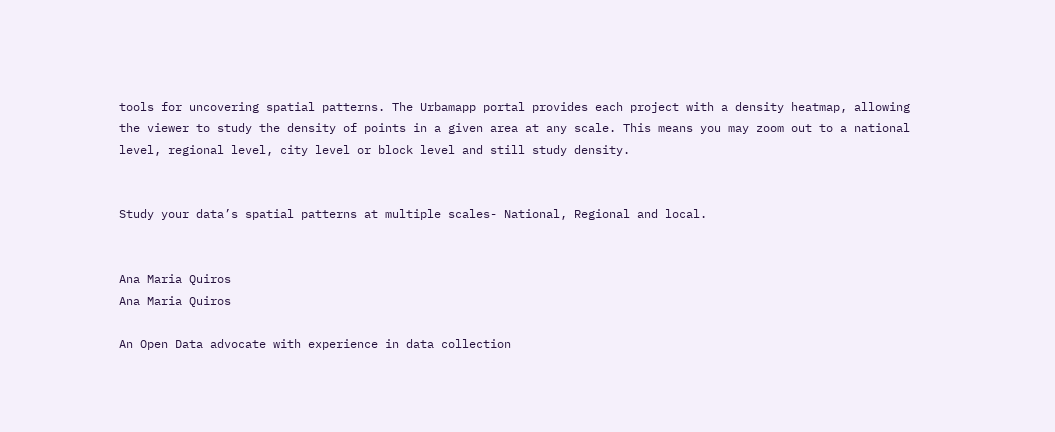tools for uncovering spatial patterns. The Urbamapp portal provides each project with a density heatmap, allowing the viewer to study the density of points in a given area at any scale. This means you may zoom out to a national level, regional level, city level or block level and still study density.


Study your data’s spatial patterns at multiple scales- National, Regional and local.


Ana Maria Quiros
Ana Maria Quiros

An Open Data advocate with experience in data collection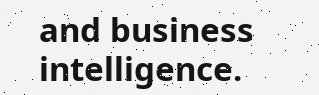and business intelligence.